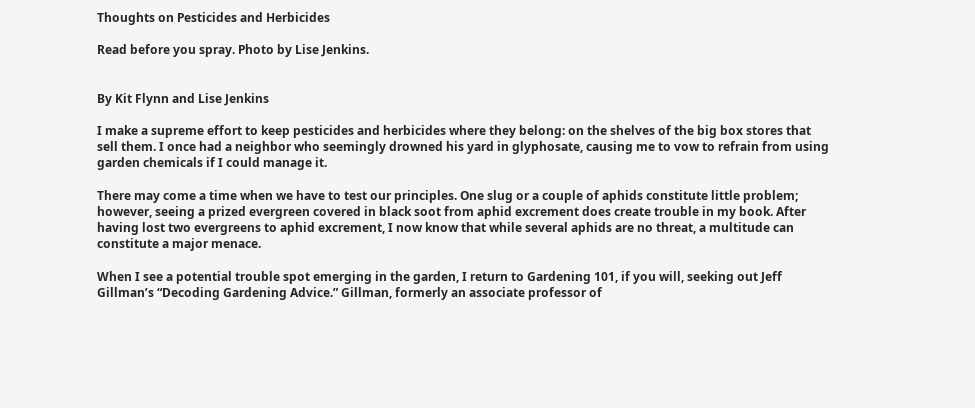Thoughts on Pesticides and Herbicides

Read before you spray. Photo by Lise Jenkins.


By Kit Flynn and Lise Jenkins

I make a supreme effort to keep pesticides and herbicides where they belong: on the shelves of the big box stores that sell them. I once had a neighbor who seemingly drowned his yard in glyphosate, causing me to vow to refrain from using garden chemicals if I could manage it.

There may come a time when we have to test our principles. One slug or a couple of aphids constitute little problem; however, seeing a prized evergreen covered in black soot from aphid excrement does create trouble in my book. After having lost two evergreens to aphid excrement, I now know that while several aphids are no threat, a multitude can constitute a major menace.

When I see a potential trouble spot emerging in the garden, I return to Gardening 101, if you will, seeking out Jeff Gillman’s “Decoding Gardening Advice.” Gillman, formerly an associate professor of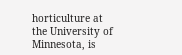horticulture at the University of Minnesota, is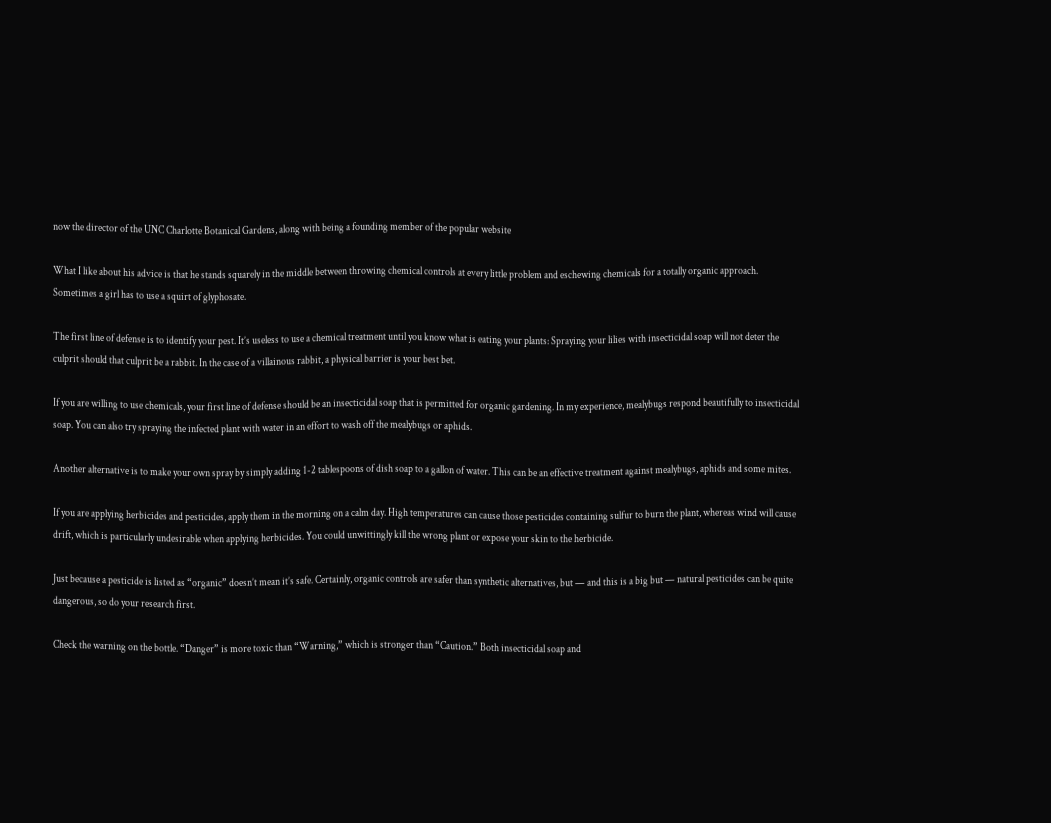now the director of the UNC Charlotte Botanical Gardens, along with being a founding member of the popular website

What I like about his advice is that he stands squarely in the middle between throwing chemical controls at every little problem and eschewing chemicals for a totally organic approach. Sometimes a girl has to use a squirt of glyphosate.

The first line of defense is to identify your pest. It’s useless to use a chemical treatment until you know what is eating your plants: Spraying your lilies with insecticidal soap will not deter the culprit should that culprit be a rabbit. In the case of a villainous rabbit, a physical barrier is your best bet.

If you are willing to use chemicals, your first line of defense should be an insecticidal soap that is permitted for organic gardening. In my experience, mealybugs respond beautifully to insecticidal soap. You can also try spraying the infected plant with water in an effort to wash off the mealybugs or aphids.

Another alternative is to make your own spray by simply adding 1-2 tablespoons of dish soap to a gallon of water. This can be an effective treatment against mealybugs, aphids and some mites.

If you are applying herbicides and pesticides, apply them in the morning on a calm day. High temperatures can cause those pesticides containing sulfur to burn the plant, whereas wind will cause drift, which is particularly undesirable when applying herbicides. You could unwittingly kill the wrong plant or expose your skin to the herbicide.

Just because a pesticide is listed as “organic” doesn’t mean it’s safe. Certainly, organic controls are safer than synthetic alternatives, but — and this is a big but — natural pesticides can be quite dangerous, so do your research first.

Check the warning on the bottle. “Danger” is more toxic than “Warning,” which is stronger than “Caution.” Both insecticidal soap and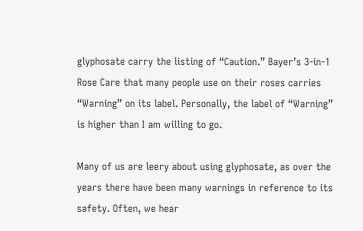glyphosate carry the listing of “Caution.” Bayer’s 3-in-1 Rose Care that many people use on their roses carries “Warning” on its label. Personally, the label of “Warning” is higher than I am willing to go.

Many of us are leery about using glyphosate, as over the years there have been many warnings in reference to its safety. Often, we hear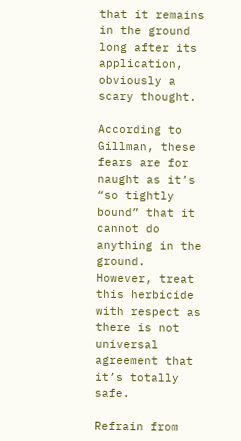that it remains in the ground long after its application, obviously a scary thought.

According to Gillman, these fears are for naught as it’s “so tightly bound” that it cannot do anything in the ground. However, treat this herbicide with respect as there is not universal agreement that it’s totally safe.

Refrain from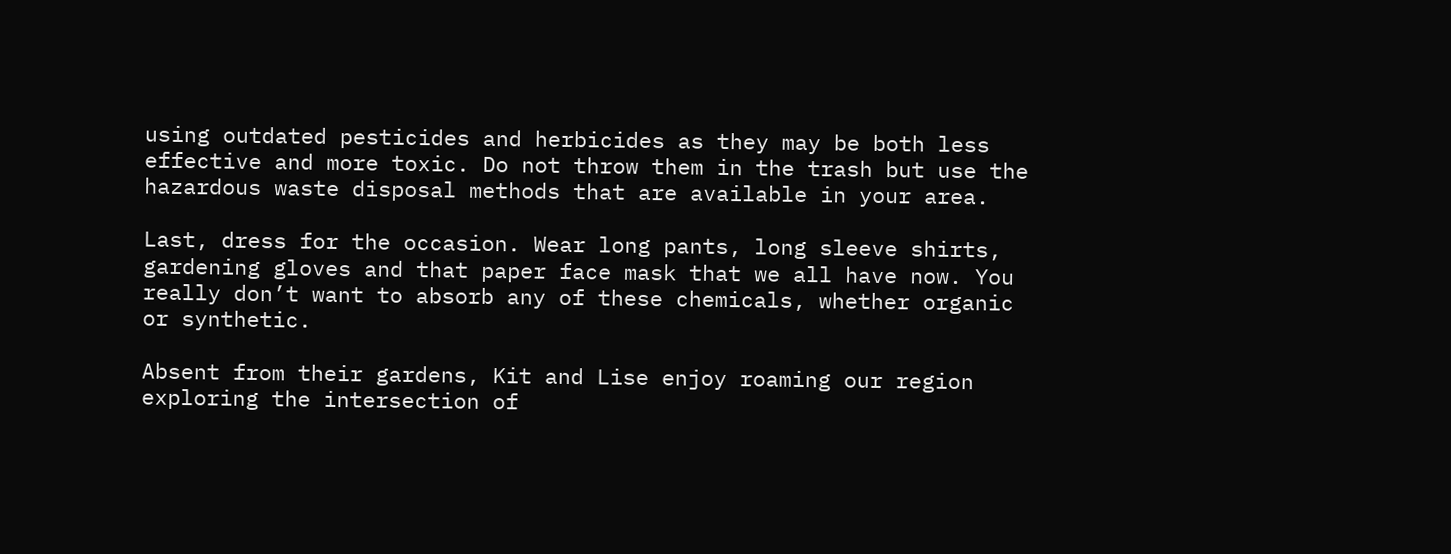using outdated pesticides and herbicides as they may be both less effective and more toxic. Do not throw them in the trash but use the hazardous waste disposal methods that are available in your area.

Last, dress for the occasion. Wear long pants, long sleeve shirts, gardening gloves and that paper face mask that we all have now. You really don’t want to absorb any of these chemicals, whether organic or synthetic.

Absent from their gardens, Kit and Lise enjoy roaming our region exploring the intersection of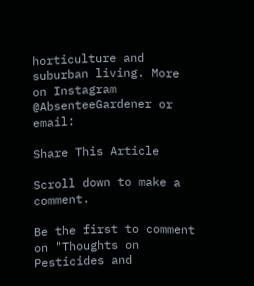horticulture and suburban living. More on Instagram @AbsenteeGardener or email:

Share This Article

Scroll down to make a comment.

Be the first to comment on "Thoughts on Pesticides and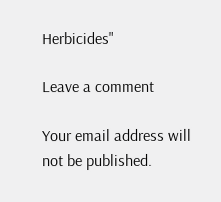Herbicides"

Leave a comment

Your email address will not be published.